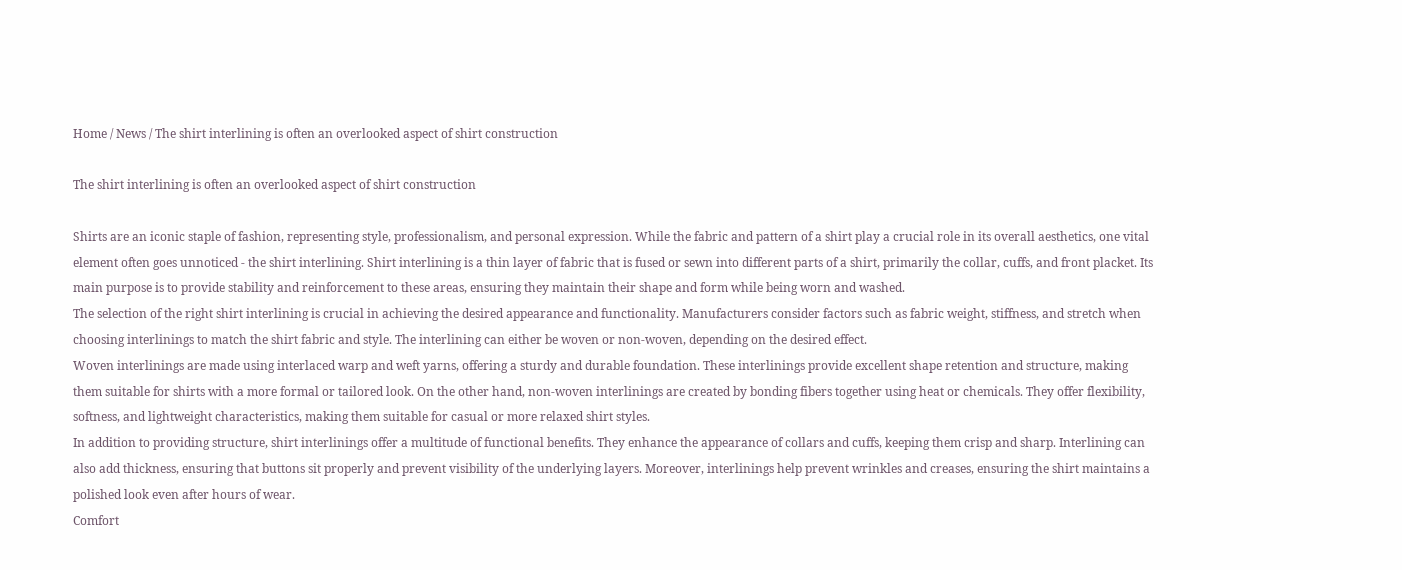Home / News / The shirt interlining is often an overlooked aspect of shirt construction

The shirt interlining is often an overlooked aspect of shirt construction

Shirts are an iconic staple of fashion, representing style, professionalism, and personal expression. While the fabric and pattern of a shirt play a crucial role in its overall aesthetics, one vital element often goes unnoticed - the shirt interlining. Shirt interlining is a thin layer of fabric that is fused or sewn into different parts of a shirt, primarily the collar, cuffs, and front placket. Its main purpose is to provide stability and reinforcement to these areas, ensuring they maintain their shape and form while being worn and washed.
The selection of the right shirt interlining is crucial in achieving the desired appearance and functionality. Manufacturers consider factors such as fabric weight, stiffness, and stretch when choosing interlinings to match the shirt fabric and style. The interlining can either be woven or non-woven, depending on the desired effect.
Woven interlinings are made using interlaced warp and weft yarns, offering a sturdy and durable foundation. These interlinings provide excellent shape retention and structure, making them suitable for shirts with a more formal or tailored look. On the other hand, non-woven interlinings are created by bonding fibers together using heat or chemicals. They offer flexibility, softness, and lightweight characteristics, making them suitable for casual or more relaxed shirt styles.
In addition to providing structure, shirt interlinings offer a multitude of functional benefits. They enhance the appearance of collars and cuffs, keeping them crisp and sharp. Interlining can also add thickness, ensuring that buttons sit properly and prevent visibility of the underlying layers. Moreover, interlinings help prevent wrinkles and creases, ensuring the shirt maintains a polished look even after hours of wear.
Comfort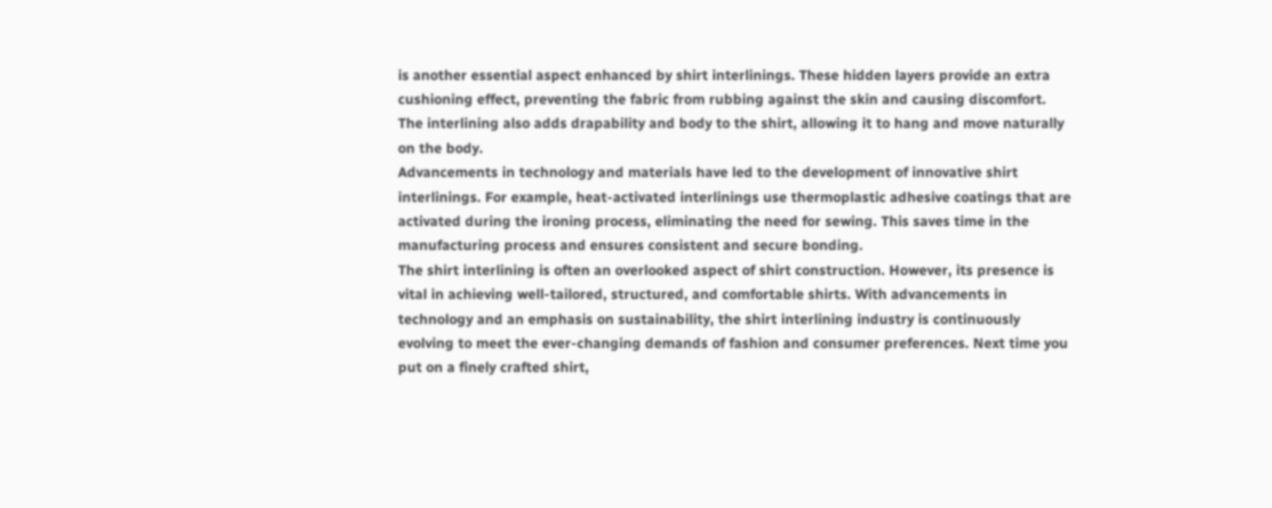is another essential aspect enhanced by shirt interlinings. These hidden layers provide an extra cushioning effect, preventing the fabric from rubbing against the skin and causing discomfort. The interlining also adds drapability and body to the shirt, allowing it to hang and move naturally on the body.
Advancements in technology and materials have led to the development of innovative shirt interlinings. For example, heat-activated interlinings use thermoplastic adhesive coatings that are activated during the ironing process, eliminating the need for sewing. This saves time in the manufacturing process and ensures consistent and secure bonding.
The shirt interlining is often an overlooked aspect of shirt construction. However, its presence is vital in achieving well-tailored, structured, and comfortable shirts. With advancements in technology and an emphasis on sustainability, the shirt interlining industry is continuously evolving to meet the ever-changing demands of fashion and consumer preferences. Next time you put on a finely crafted shirt,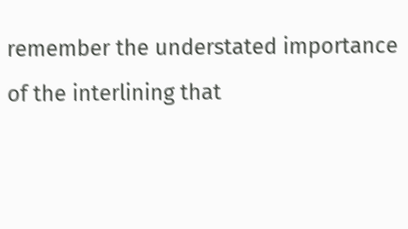remember the understated importance of the interlining that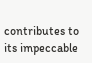contributes to its impeccable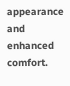appearance and enhanced comfort.